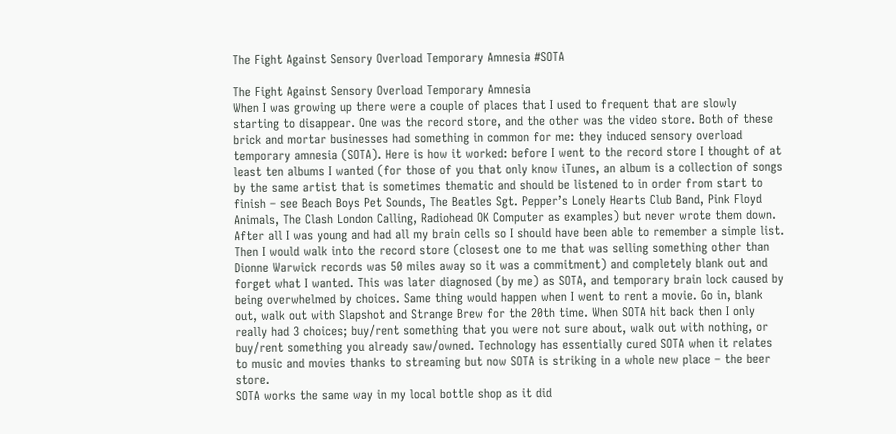The Fight Against Sensory Overload Temporary Amnesia #SOTA

The Fight Against Sensory Overload Temporary Amnesia
When I was growing up there were a couple of places that I used to frequent that are slowly starting to disappear. One was the record store, and the other was the video store. Both of these brick and mortar businesses had something in common for me: they induced sensory overload temporary amnesia (SOTA). Here is how it worked: before I went to the record store I thought of at least ten albums I wanted (for those of you that only know iTunes, an album is a collection of songs by the same artist that is sometimes thematic and should be listened to in order from start to finish – see Beach Boys Pet Sounds, The Beatles Sgt. Pepper’s Lonely Hearts Club Band, Pink Floyd Animals, The Clash London Calling, Radiohead OK Computer as examples) but never wrote them down. After all I was young and had all my brain cells so I should have been able to remember a simple list. Then I would walk into the record store (closest one to me that was selling something other than Dionne Warwick records was 50 miles away so it was a commitment) and completely blank out and forget what I wanted. This was later diagnosed (by me) as SOTA, and temporary brain lock caused by being overwhelmed by choices. Same thing would happen when I went to rent a movie. Go in, blank out, walk out with Slapshot and Strange Brew for the 20th time. When SOTA hit back then I only really had 3 choices; buy/rent something that you were not sure about, walk out with nothing, or buy/rent something you already saw/owned. Technology has essentially cured SOTA when it relates to music and movies thanks to streaming but now SOTA is striking in a whole new place – the beer store.
SOTA works the same way in my local bottle shop as it did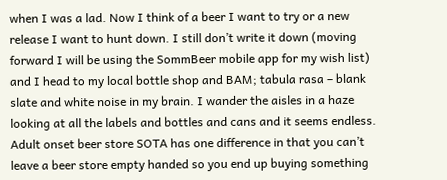when I was a lad. Now I think of a beer I want to try or a new release I want to hunt down. I still don’t write it down (moving forward I will be using the SommBeer mobile app for my wish list) and I head to my local bottle shop and BAM; tabula rasa – blank slate and white noise in my brain. I wander the aisles in a haze looking at all the labels and bottles and cans and it seems endless. Adult onset beer store SOTA has one difference in that you can’t leave a beer store empty handed so you end up buying something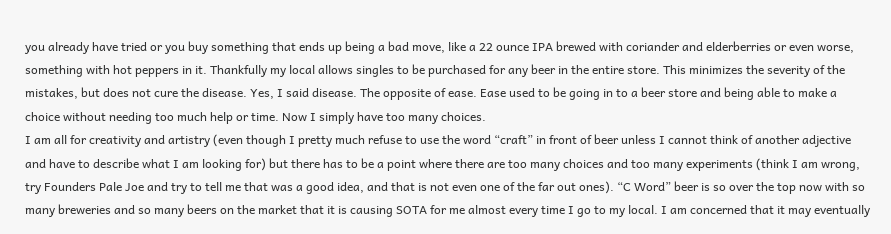you already have tried or you buy something that ends up being a bad move, like a 22 ounce IPA brewed with coriander and elderberries or even worse, something with hot peppers in it. Thankfully my local allows singles to be purchased for any beer in the entire store. This minimizes the severity of the mistakes, but does not cure the disease. Yes, I said disease. The opposite of ease. Ease used to be going in to a beer store and being able to make a choice without needing too much help or time. Now I simply have too many choices.
I am all for creativity and artistry (even though I pretty much refuse to use the word “craft” in front of beer unless I cannot think of another adjective and have to describe what I am looking for) but there has to be a point where there are too many choices and too many experiments (think I am wrong, try Founders Pale Joe and try to tell me that was a good idea, and that is not even one of the far out ones). “C Word” beer is so over the top now with so many breweries and so many beers on the market that it is causing SOTA for me almost every time I go to my local. I am concerned that it may eventually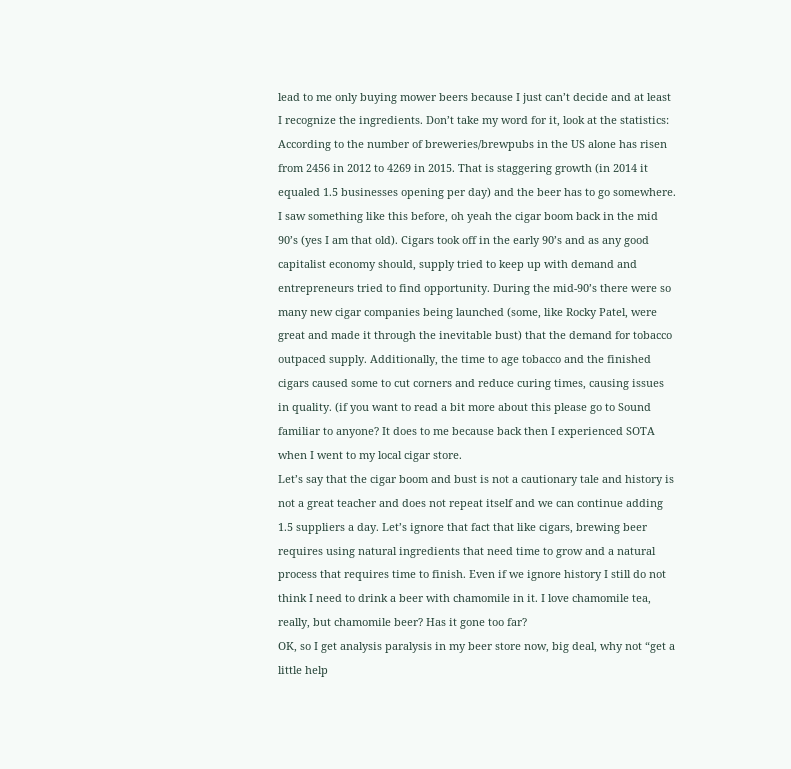lead to me only buying mower beers because I just can’t decide and at least I recognize the ingredients. Don’t take my word for it, look at the statistics:
According to the number of breweries/brewpubs in the US alone has risen from 2456 in 2012 to 4269 in 2015. That is staggering growth (in 2014 it equaled 1.5 businesses opening per day) and the beer has to go somewhere.
I saw something like this before, oh yeah the cigar boom back in the mid 90’s (yes I am that old). Cigars took off in the early 90’s and as any good capitalist economy should, supply tried to keep up with demand and entrepreneurs tried to find opportunity. During the mid-90’s there were so many new cigar companies being launched (some, like Rocky Patel, were great and made it through the inevitable bust) that the demand for tobacco outpaced supply. Additionally, the time to age tobacco and the finished cigars caused some to cut corners and reduce curing times, causing issues in quality. (if you want to read a bit more about this please go to Sound familiar to anyone? It does to me because back then I experienced SOTA when I went to my local cigar store.
Let’s say that the cigar boom and bust is not a cautionary tale and history is not a great teacher and does not repeat itself and we can continue adding 1.5 suppliers a day. Let’s ignore that fact that like cigars, brewing beer requires using natural ingredients that need time to grow and a natural process that requires time to finish. Even if we ignore history I still do not think I need to drink a beer with chamomile in it. I love chamomile tea, really, but chamomile beer? Has it gone too far?
OK, so I get analysis paralysis in my beer store now, big deal, why not “get a little help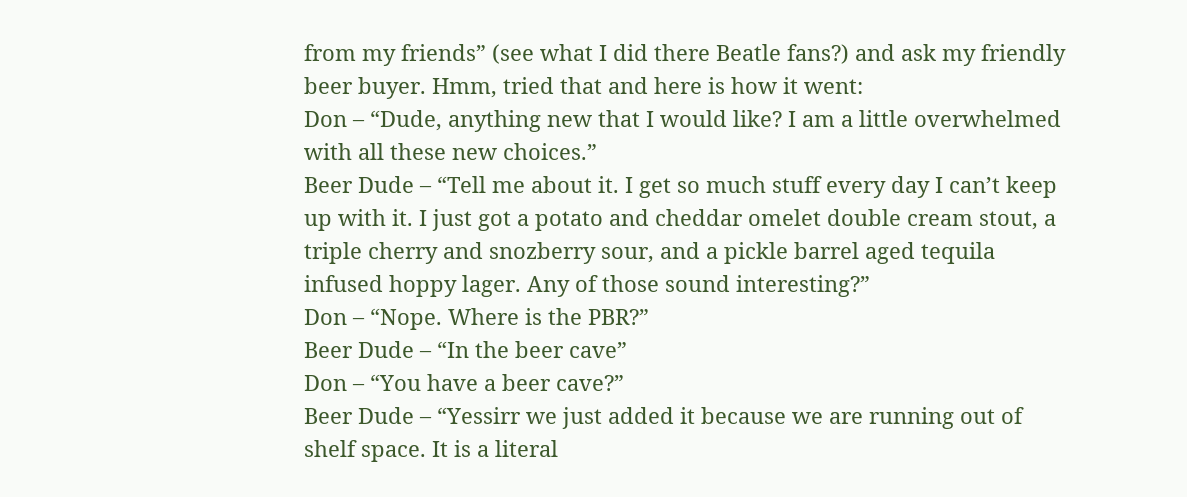from my friends” (see what I did there Beatle fans?) and ask my friendly beer buyer. Hmm, tried that and here is how it went:
Don – “Dude, anything new that I would like? I am a little overwhelmed with all these new choices.”
Beer Dude – “Tell me about it. I get so much stuff every day I can’t keep up with it. I just got a potato and cheddar omelet double cream stout, a triple cherry and snozberry sour, and a pickle barrel aged tequila infused hoppy lager. Any of those sound interesting?”
Don – “Nope. Where is the PBR?”
Beer Dude – “In the beer cave”
Don – “You have a beer cave?”
Beer Dude – “Yessirr we just added it because we are running out of shelf space. It is a literal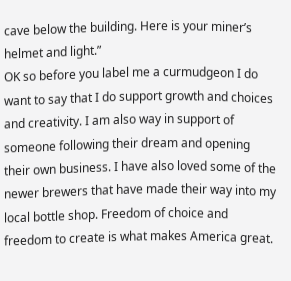cave below the building. Here is your miner’s helmet and light.”
OK so before you label me a curmudgeon I do want to say that I do support growth and choices and creativity. I am also way in support of someone following their dream and opening their own business. I have also loved some of the newer brewers that have made their way into my local bottle shop. Freedom of choice and freedom to create is what makes America great.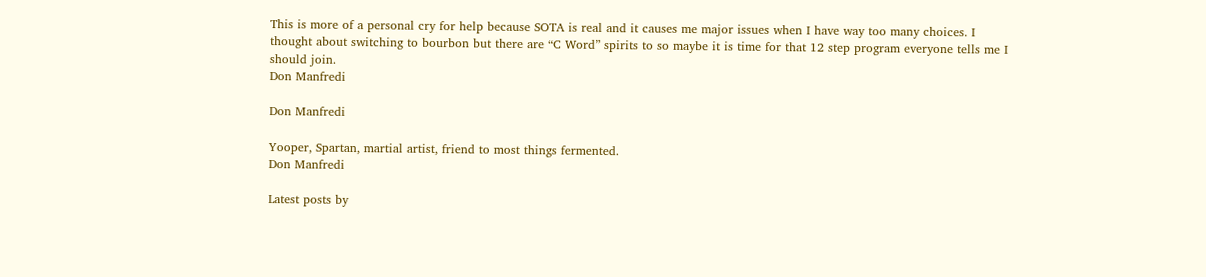This is more of a personal cry for help because SOTA is real and it causes me major issues when I have way too many choices. I thought about switching to bourbon but there are “C Word” spirits to so maybe it is time for that 12 step program everyone tells me I should join.
Don Manfredi

Don Manfredi

Yooper, Spartan, martial artist, friend to most things fermented.
Don Manfredi

Latest posts by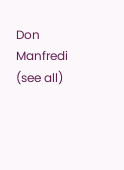Don Manfredi (see all)